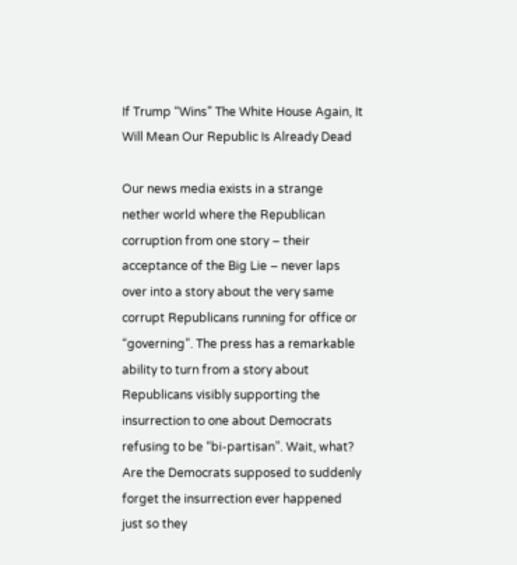If Trump “Wins” The White House Again, It Will Mean Our Republic Is Already Dead

Our news media exists in a strange nether world where the Republican corruption from one story – their acceptance of the Big Lie – never laps over into a story about the very same corrupt Republicans running for office or “governing”. The press has a remarkable ability to turn from a story about Republicans visibly supporting the insurrection to one about Democrats refusing to be “bi-partisan”. Wait, what? Are the Democrats supposed to suddenly forget the insurrection ever happened just so they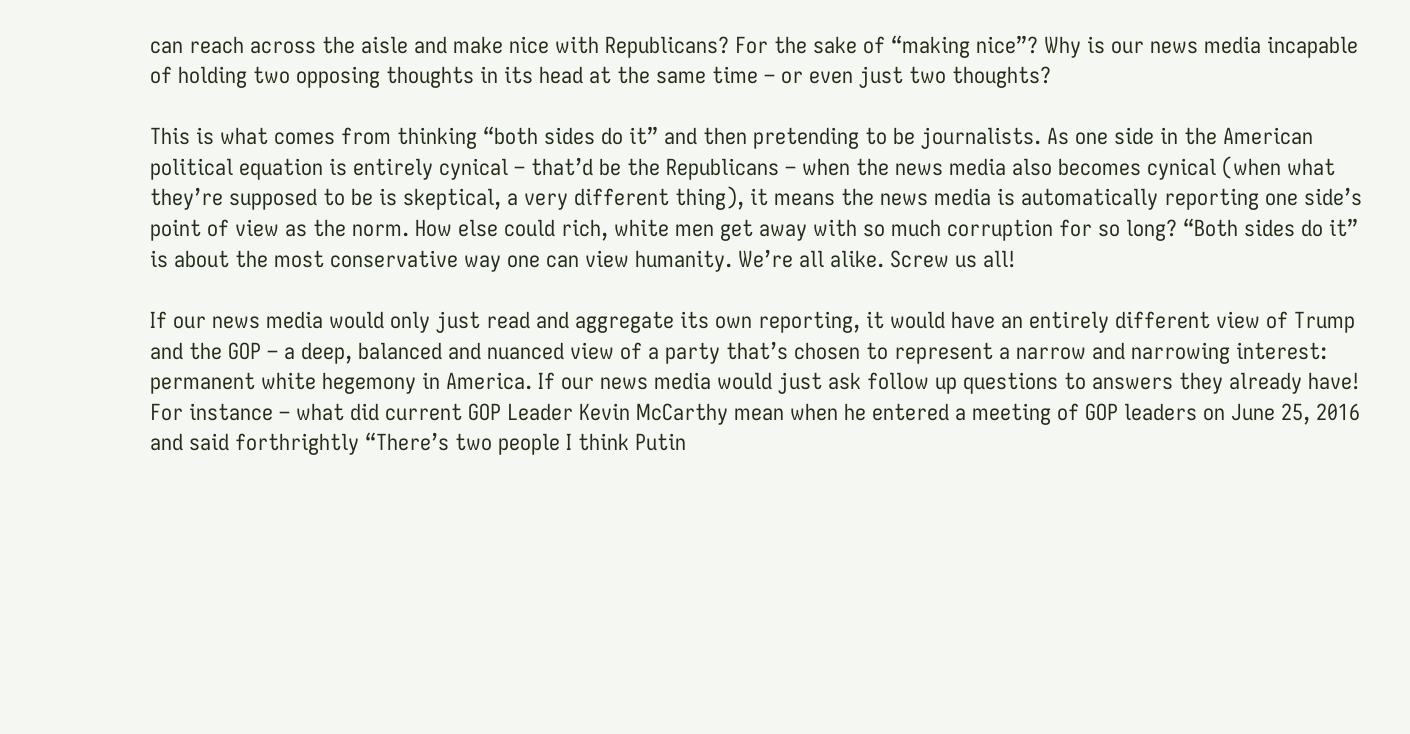can reach across the aisle and make nice with Republicans? For the sake of “making nice”? Why is our news media incapable of holding two opposing thoughts in its head at the same time – or even just two thoughts?

This is what comes from thinking “both sides do it” and then pretending to be journalists. As one side in the American political equation is entirely cynical – that’d be the Republicans – when the news media also becomes cynical (when what they’re supposed to be is skeptical, a very different thing), it means the news media is automatically reporting one side’s point of view as the norm. How else could rich, white men get away with so much corruption for so long? “Both sides do it” is about the most conservative way one can view humanity. We’re all alike. Screw us all!

If our news media would only just read and aggregate its own reporting, it would have an entirely different view of Trump and the GOP – a deep, balanced and nuanced view of a party that’s chosen to represent a narrow and narrowing interest: permanent white hegemony in America. If our news media would just ask follow up questions to answers they already have! For instance – what did current GOP Leader Kevin McCarthy mean when he entered a meeting of GOP leaders on June 25, 2016 and said forthrightly “There’s two people I think Putin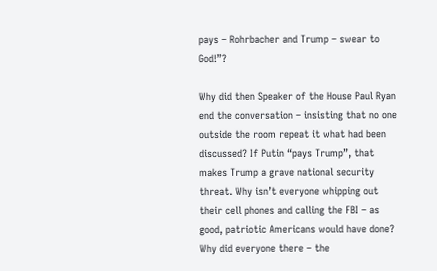pays – Rohrbacher and Trump – swear to God!”?

Why did then Speaker of the House Paul Ryan end the conversation – insisting that no one outside the room repeat it what had been discussed? If Putin “pays Trump”, that makes Trump a grave national security threat. Why isn’t everyone whipping out their cell phones and calling the FBI – as good, patriotic Americans would have done? Why did everyone there – the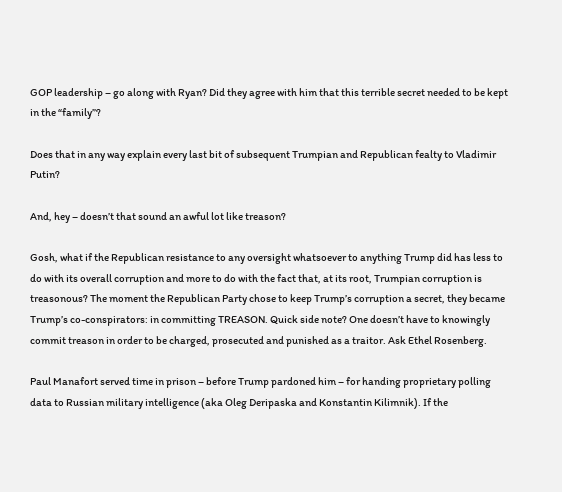GOP leadership – go along with Ryan? Did they agree with him that this terrible secret needed to be kept in the “family”?

Does that in any way explain every last bit of subsequent Trumpian and Republican fealty to Vladimir Putin?

And, hey – doesn’t that sound an awful lot like treason?

Gosh, what if the Republican resistance to any oversight whatsoever to anything Trump did has less to do with its overall corruption and more to do with the fact that, at its root, Trumpian corruption is treasonous? The moment the Republican Party chose to keep Trump’s corruption a secret, they became Trump’s co-conspirators: in committing TREASON. Quick side note? One doesn’t have to knowingly commit treason in order to be charged, prosecuted and punished as a traitor. Ask Ethel Rosenberg.

Paul Manafort served time in prison – before Trump pardoned him – for handing proprietary polling data to Russian military intelligence (aka Oleg Deripaska and Konstantin Kilimnik). If the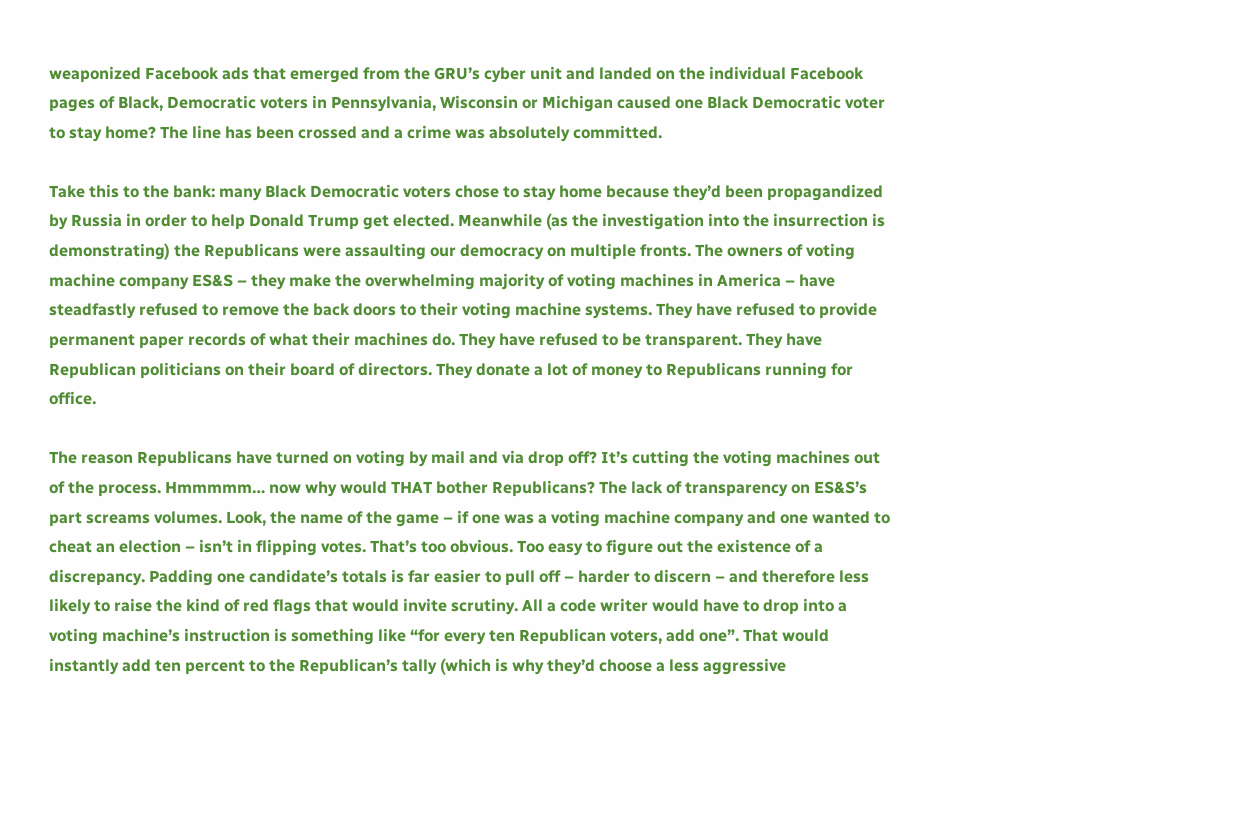weaponized Facebook ads that emerged from the GRU’s cyber unit and landed on the individual Facebook pages of Black, Democratic voters in Pennsylvania, Wisconsin or Michigan caused one Black Democratic voter to stay home? The line has been crossed and a crime was absolutely committed.

Take this to the bank: many Black Democratic voters chose to stay home because they’d been propagandized by Russia in order to help Donald Trump get elected. Meanwhile (as the investigation into the insurrection is demonstrating) the Republicans were assaulting our democracy on multiple fronts. The owners of voting machine company ES&S – they make the overwhelming majority of voting machines in America – have steadfastly refused to remove the back doors to their voting machine systems. They have refused to provide permanent paper records of what their machines do. They have refused to be transparent. They have Republican politicians on their board of directors. They donate a lot of money to Republicans running for office.

The reason Republicans have turned on voting by mail and via drop off? It’s cutting the voting machines out of the process. Hmmmmm… now why would THAT bother Republicans? The lack of transparency on ES&S’s part screams volumes. Look, the name of the game – if one was a voting machine company and one wanted to cheat an election – isn’t in flipping votes. That’s too obvious. Too easy to figure out the existence of a discrepancy. Padding one candidate’s totals is far easier to pull off – harder to discern – and therefore less likely to raise the kind of red flags that would invite scrutiny. All a code writer would have to drop into a voting machine’s instruction is something like “for every ten Republican voters, add one”. That would instantly add ten percent to the Republican’s tally (which is why they’d choose a less aggressive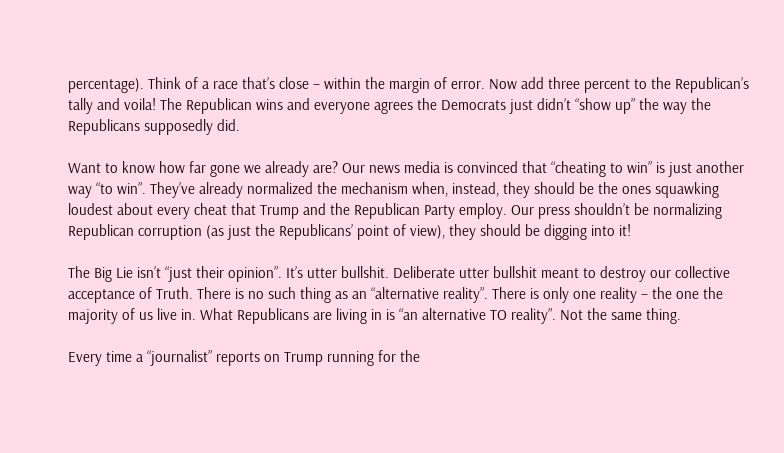percentage). Think of a race that’s close – within the margin of error. Now add three percent to the Republican’s tally and voila! The Republican wins and everyone agrees the Democrats just didn’t “show up” the way the Republicans supposedly did.

Want to know how far gone we already are? Our news media is convinced that “cheating to win” is just another way “to win”. They’ve already normalized the mechanism when, instead, they should be the ones squawking loudest about every cheat that Trump and the Republican Party employ. Our press shouldn’t be normalizing Republican corruption (as just the Republicans’ point of view), they should be digging into it!

The Big Lie isn’t “just their opinion”. It’s utter bullshit. Deliberate utter bullshit meant to destroy our collective acceptance of Truth. There is no such thing as an “alternative reality”. There is only one reality – the one the majority of us live in. What Republicans are living in is “an alternative TO reality”. Not the same thing.

Every time a “journalist” reports on Trump running for the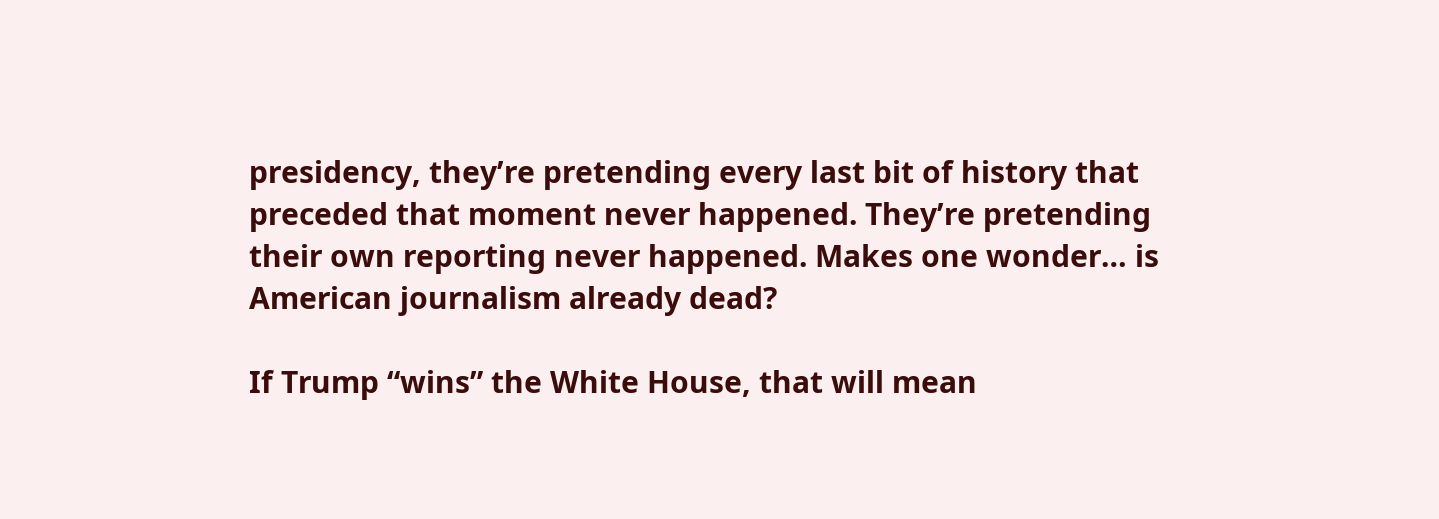presidency, they’re pretending every last bit of history that preceded that moment never happened. They’re pretending their own reporting never happened. Makes one wonder… is American journalism already dead?

If Trump “wins” the White House, that will mean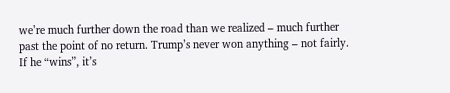we’re much further down the road than we realized – much further past the point of no return. Trump’s never won anything – not fairly. If he “wins”, it’s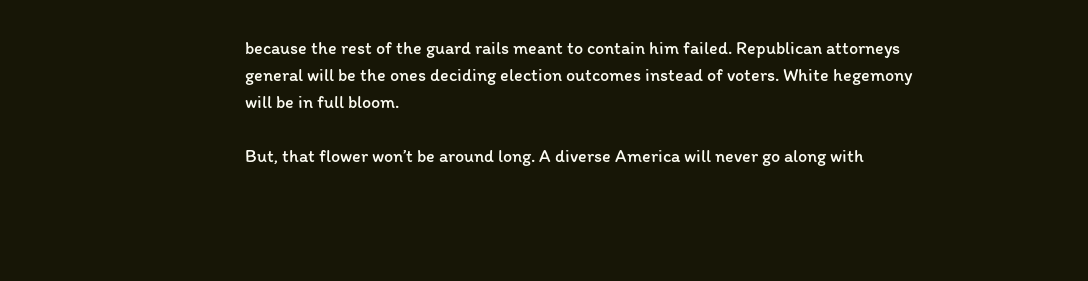because the rest of the guard rails meant to contain him failed. Republican attorneys general will be the ones deciding election outcomes instead of voters. White hegemony will be in full bloom.

But, that flower won’t be around long. A diverse America will never go along with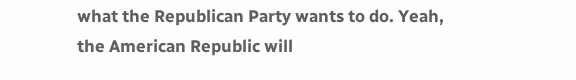what the Republican Party wants to do. Yeah, the American Republic will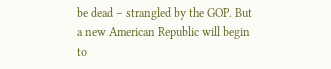be dead – strangled by the GOP. But a new American Republic will begin to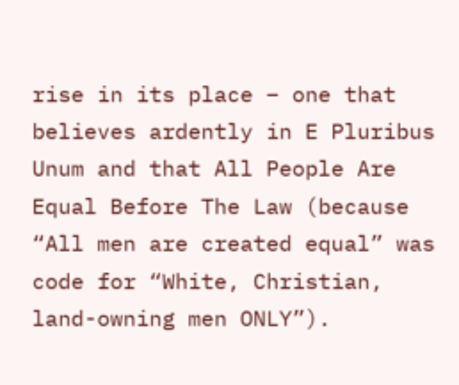rise in its place – one that believes ardently in E Pluribus Unum and that All People Are Equal Before The Law (because “All men are created equal” was code for “White, Christian, land-owning men ONLY”).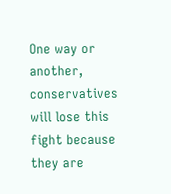One way or another, conservatives will lose this fight because they are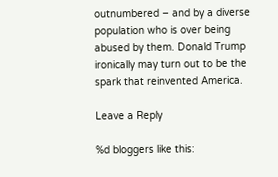outnumbered – and by a diverse population who is over being abused by them. Donald Trump ironically may turn out to be the spark that reinvented America.

Leave a Reply

%d bloggers like this: